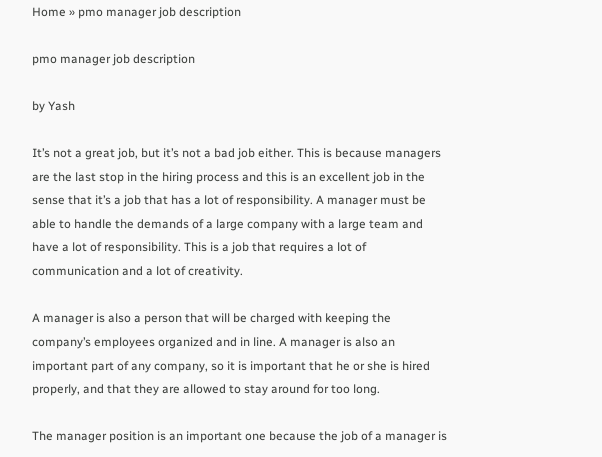Home » pmo manager job description

pmo manager job description

by Yash

It’s not a great job, but it’s not a bad job either. This is because managers are the last stop in the hiring process and this is an excellent job in the sense that it’s a job that has a lot of responsibility. A manager must be able to handle the demands of a large company with a large team and have a lot of responsibility. This is a job that requires a lot of communication and a lot of creativity.

A manager is also a person that will be charged with keeping the company’s employees organized and in line. A manager is also an important part of any company, so it is important that he or she is hired properly, and that they are allowed to stay around for too long.

The manager position is an important one because the job of a manager is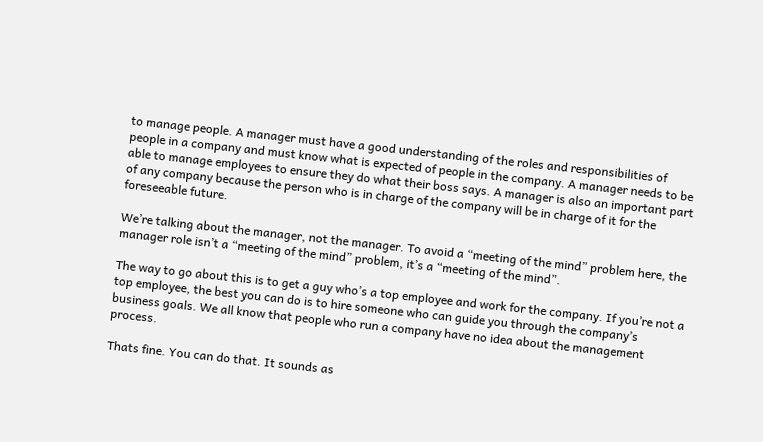to manage people. A manager must have a good understanding of the roles and responsibilities of people in a company and must know what is expected of people in the company. A manager needs to be able to manage employees to ensure they do what their boss says. A manager is also an important part of any company because the person who is in charge of the company will be in charge of it for the foreseeable future.

We’re talking about the manager, not the manager. To avoid a “meeting of the mind” problem here, the manager role isn’t a “meeting of the mind” problem, it’s a “meeting of the mind”.

The way to go about this is to get a guy who’s a top employee and work for the company. If you’re not a top employee, the best you can do is to hire someone who can guide you through the company’s business goals. We all know that people who run a company have no idea about the management process.

Thats fine. You can do that. It sounds as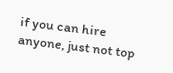if you can hire anyone, just not top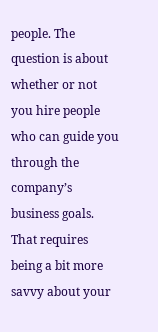people. The question is about whether or not you hire people who can guide you through the company’s business goals. That requires being a bit more savvy about your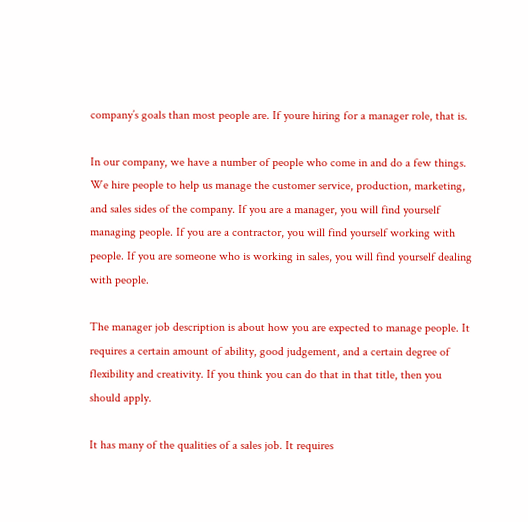company’s goals than most people are. If youre hiring for a manager role, that is.

In our company, we have a number of people who come in and do a few things. We hire people to help us manage the customer service, production, marketing, and sales sides of the company. If you are a manager, you will find yourself managing people. If you are a contractor, you will find yourself working with people. If you are someone who is working in sales, you will find yourself dealing with people.

The manager job description is about how you are expected to manage people. It requires a certain amount of ability, good judgement, and a certain degree of flexibility and creativity. If you think you can do that in that title, then you should apply.

It has many of the qualities of a sales job. It requires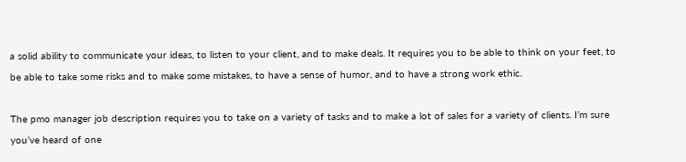a solid ability to communicate your ideas, to listen to your client, and to make deals. It requires you to be able to think on your feet, to be able to take some risks and to make some mistakes, to have a sense of humor, and to have a strong work ethic.

The pmo manager job description requires you to take on a variety of tasks and to make a lot of sales for a variety of clients. I’m sure you’ve heard of one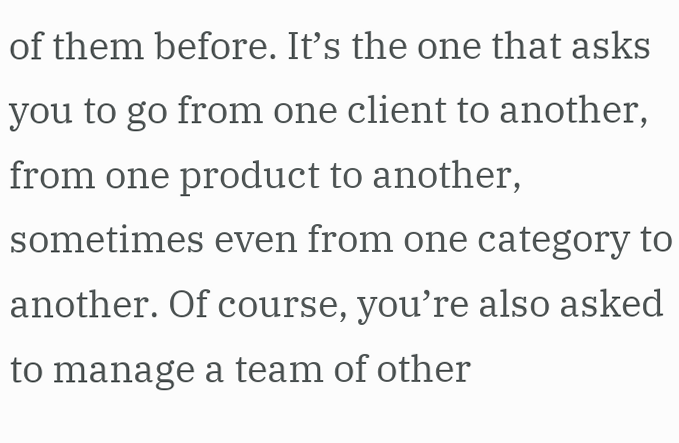of them before. It’s the one that asks you to go from one client to another, from one product to another, sometimes even from one category to another. Of course, you’re also asked to manage a team of other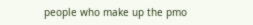people who make up the pmo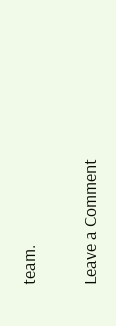team.

Leave a Comment